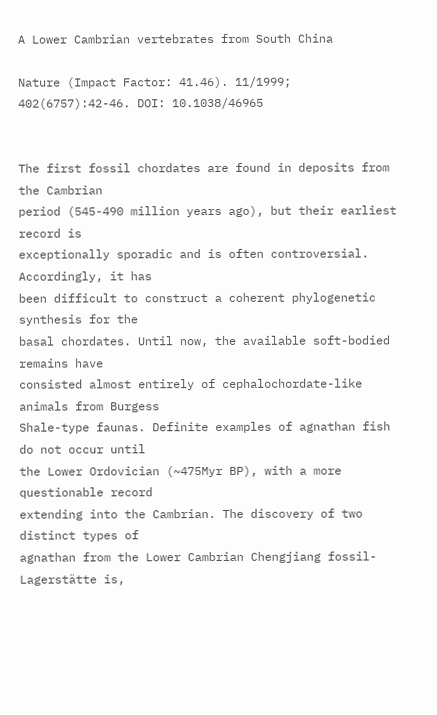A Lower Cambrian vertebrates from South China

Nature (Impact Factor: 41.46). 11/1999; 402(6757):42-46. DOI: 10.1038/46965


The first fossil chordates are found in deposits from the Cambrian
period (545-490 million years ago), but their earliest record is
exceptionally sporadic and is often controversial. Accordingly, it has
been difficult to construct a coherent phylogenetic synthesis for the
basal chordates. Until now, the available soft-bodied remains have
consisted almost entirely of cephalochordate-like animals from Burgess
Shale-type faunas. Definite examples of agnathan fish do not occur until
the Lower Ordovician (~475Myr BP), with a more questionable record
extending into the Cambrian. The discovery of two distinct types of
agnathan from the Lower Cambrian Chengjiang fossil-Lagerstätte is,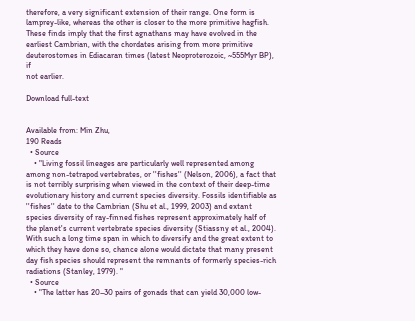therefore, a very significant extension of their range. One form is
lamprey-like, whereas the other is closer to the more primitive hagfish.
These finds imply that the first agnathans may have evolved in the
earliest Cambrian, with the chordates arising from more primitive
deuterostomes in Ediacaran times (latest Neoproterozoic, ~555Myr BP), if
not earlier.

Download full-text


Available from: Min Zhu,
190 Reads
  • Source
    • "Living fossil lineages are particularly well represented among among non-tetrapod vertebrates, or ''fishes'' (Nelson, 2006), a fact that is not terribly surprising when viewed in the context of their deep-time evolutionary history and current species diversity. Fossils identifiable as ''fishes'' date to the Cambrian (Shu et al., 1999, 2003) and extant species diversity of ray-finned fishes represent approximately half of the planet's current vertebrate species diversity (Stiassny et al., 2004). With such a long time span in which to diversify and the great extent to which they have done so, chance alone would dictate that many present day fish species should represent the remnants of formerly species-rich radiations (Stanley, 1979). "
  • Source
    • "The latter has 20–30 pairs of gonads that can yield 30,000 low-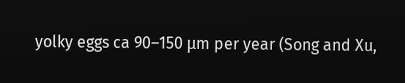yolky eggs ca 90–150 μm per year (Song and Xu,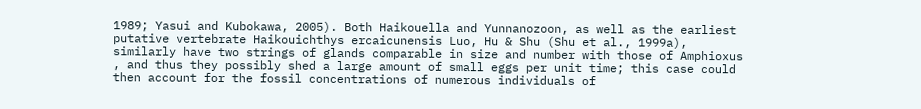1989; Yasui and Kubokawa, 2005). Both Haikouella and Yunnanozoon, as well as the earliest putative vertebrate Haikouichthys ercaicunensis Luo, Hu & Shu (Shu et al., 1999a), similarly have two strings of glands comparable in size and number with those of Amphioxus , and thus they possibly shed a large amount of small eggs per unit time; this case could then account for the fossil concentrations of numerous individuals of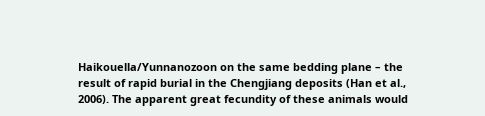Haikouella/Yunnanozoon on the same bedding plane – the result of rapid burial in the Chengjiang deposits (Han et al., 2006). The apparent great fecundity of these animals would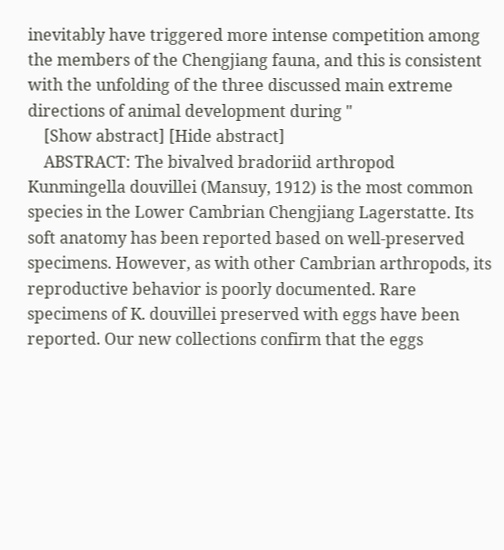inevitably have triggered more intense competition among the members of the Chengjiang fauna, and this is consistent with the unfolding of the three discussed main extreme directions of animal development during "
    [Show abstract] [Hide abstract]
    ABSTRACT: The bivalved bradoriid arthropod Kunmingella douvillei (Mansuy, 1912) is the most common species in the Lower Cambrian Chengjiang Lagerstatte. Its soft anatomy has been reported based on well-preserved specimens. However, as with other Cambrian arthropods, its reproductive behavior is poorly documented. Rare specimens of K. douvillei preserved with eggs have been reported. Our new collections confirm that the eggs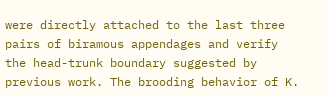were directly attached to the last three pairs of biramous appendages and verify the head-trunk boundary suggested by previous work. The brooding behavior of K.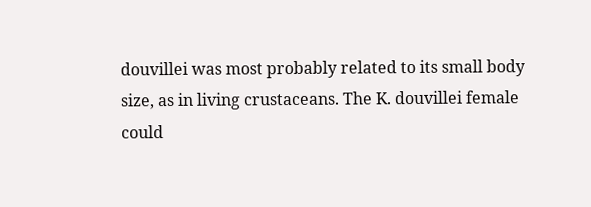douvillei was most probably related to its small body size, as in living crustaceans. The K. douvillei female could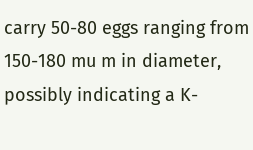carry 50-80 eggs ranging from 150-180 mu m in diameter, possibly indicating a K-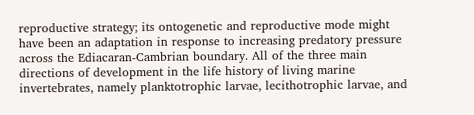reproductive strategy; its ontogenetic and reproductive mode might have been an adaptation in response to increasing predatory pressure across the Ediacaran-Cambrian boundary. All of the three main directions of development in the life history of living marine invertebrates, namely planktotrophic larvae, lecithotrophic larvae, and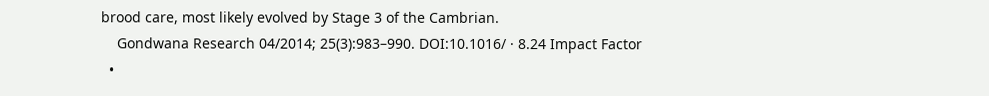brood care, most likely evolved by Stage 3 of the Cambrian.
    Gondwana Research 04/2014; 25(3):983–990. DOI:10.1016/ · 8.24 Impact Factor
  •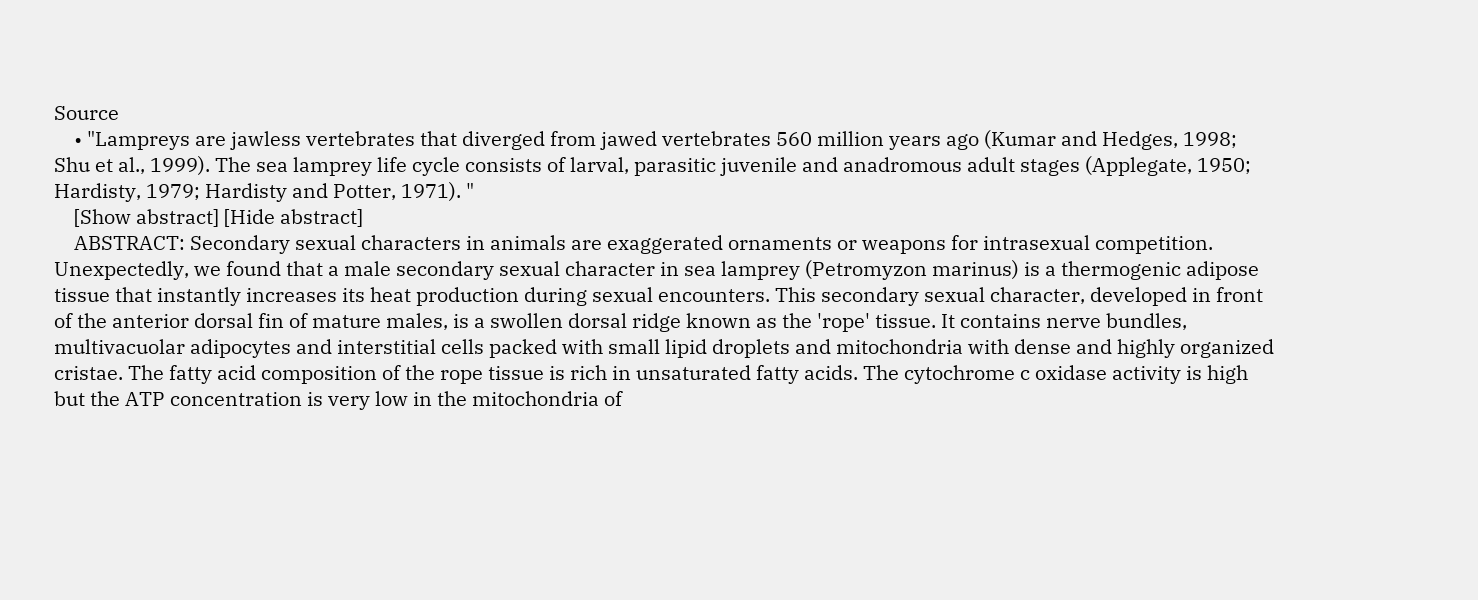Source
    • "Lampreys are jawless vertebrates that diverged from jawed vertebrates 560 million years ago (Kumar and Hedges, 1998; Shu et al., 1999). The sea lamprey life cycle consists of larval, parasitic juvenile and anadromous adult stages (Applegate, 1950; Hardisty, 1979; Hardisty and Potter, 1971). "
    [Show abstract] [Hide abstract]
    ABSTRACT: Secondary sexual characters in animals are exaggerated ornaments or weapons for intrasexual competition. Unexpectedly, we found that a male secondary sexual character in sea lamprey (Petromyzon marinus) is a thermogenic adipose tissue that instantly increases its heat production during sexual encounters. This secondary sexual character, developed in front of the anterior dorsal fin of mature males, is a swollen dorsal ridge known as the 'rope' tissue. It contains nerve bundles, multivacuolar adipocytes and interstitial cells packed with small lipid droplets and mitochondria with dense and highly organized cristae. The fatty acid composition of the rope tissue is rich in unsaturated fatty acids. The cytochrome c oxidase activity is high but the ATP concentration is very low in the mitochondria of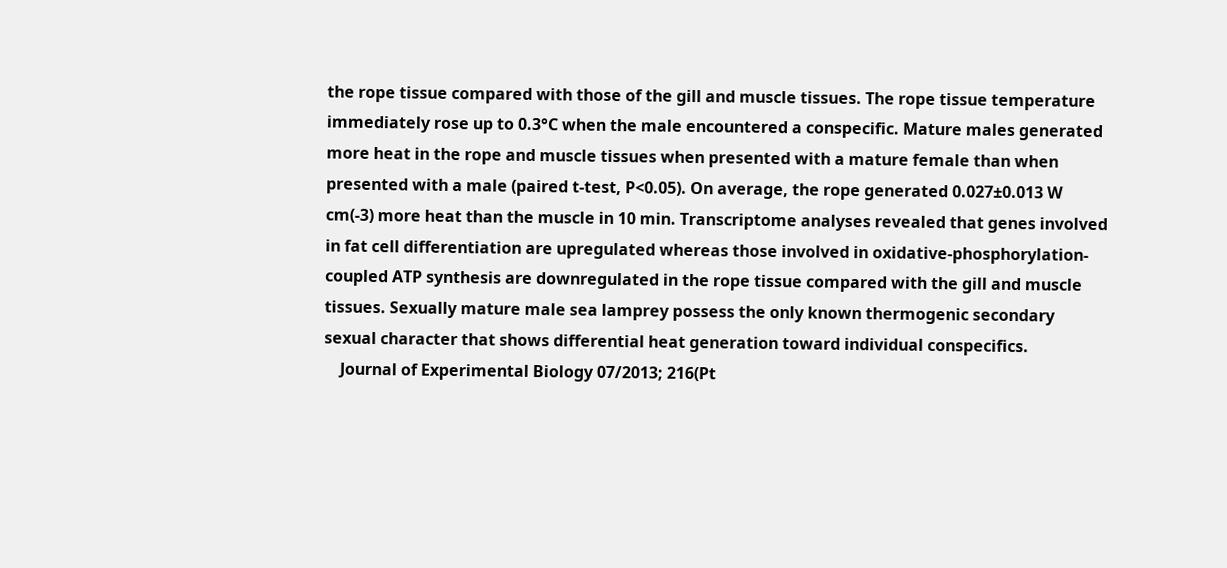the rope tissue compared with those of the gill and muscle tissues. The rope tissue temperature immediately rose up to 0.3°C when the male encountered a conspecific. Mature males generated more heat in the rope and muscle tissues when presented with a mature female than when presented with a male (paired t-test, P<0.05). On average, the rope generated 0.027±0.013 W cm(-3) more heat than the muscle in 10 min. Transcriptome analyses revealed that genes involved in fat cell differentiation are upregulated whereas those involved in oxidative-phosphorylation-coupled ATP synthesis are downregulated in the rope tissue compared with the gill and muscle tissues. Sexually mature male sea lamprey possess the only known thermogenic secondary sexual character that shows differential heat generation toward individual conspecifics.
    Journal of Experimental Biology 07/2013; 216(Pt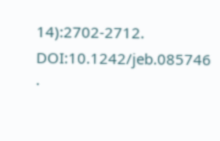14):2702-2712. DOI:10.1242/jeb.085746 ·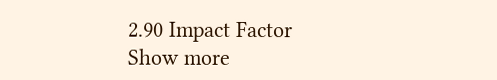2.90 Impact Factor
Show more